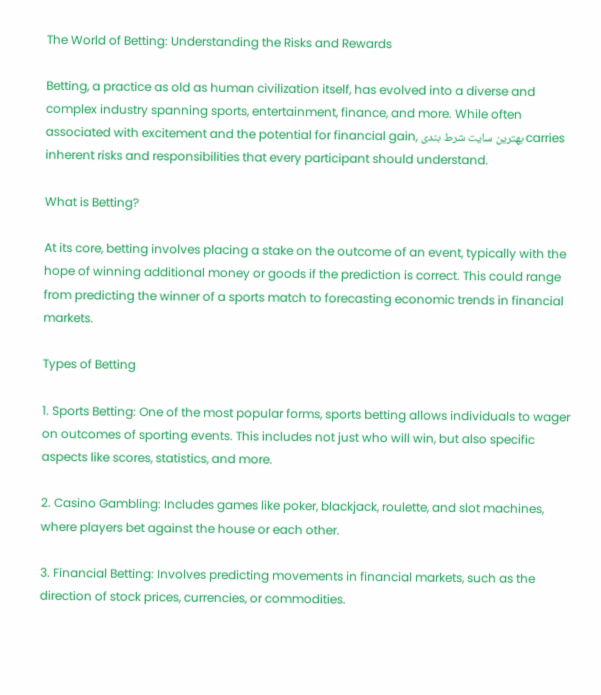The World of Betting: Understanding the Risks and Rewards

Betting, a practice as old as human civilization itself, has evolved into a diverse and complex industry spanning sports, entertainment, finance, and more. While often associated with excitement and the potential for financial gain, بهترین سایت شرط بندی carries inherent risks and responsibilities that every participant should understand.

What is Betting?

At its core, betting involves placing a stake on the outcome of an event, typically with the hope of winning additional money or goods if the prediction is correct. This could range from predicting the winner of a sports match to forecasting economic trends in financial markets.

Types of Betting

1. Sports Betting: One of the most popular forms, sports betting allows individuals to wager on outcomes of sporting events. This includes not just who will win, but also specific aspects like scores, statistics, and more.

2. Casino Gambling: Includes games like poker, blackjack, roulette, and slot machines, where players bet against the house or each other.

3. Financial Betting: Involves predicting movements in financial markets, such as the direction of stock prices, currencies, or commodities.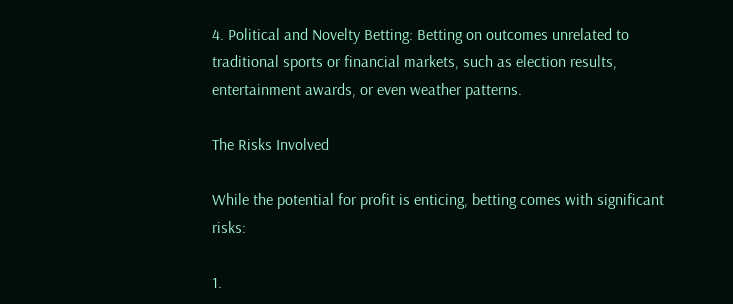4. Political and Novelty Betting: Betting on outcomes unrelated to traditional sports or financial markets, such as election results, entertainment awards, or even weather patterns.

The Risks Involved

While the potential for profit is enticing, betting comes with significant risks:

1.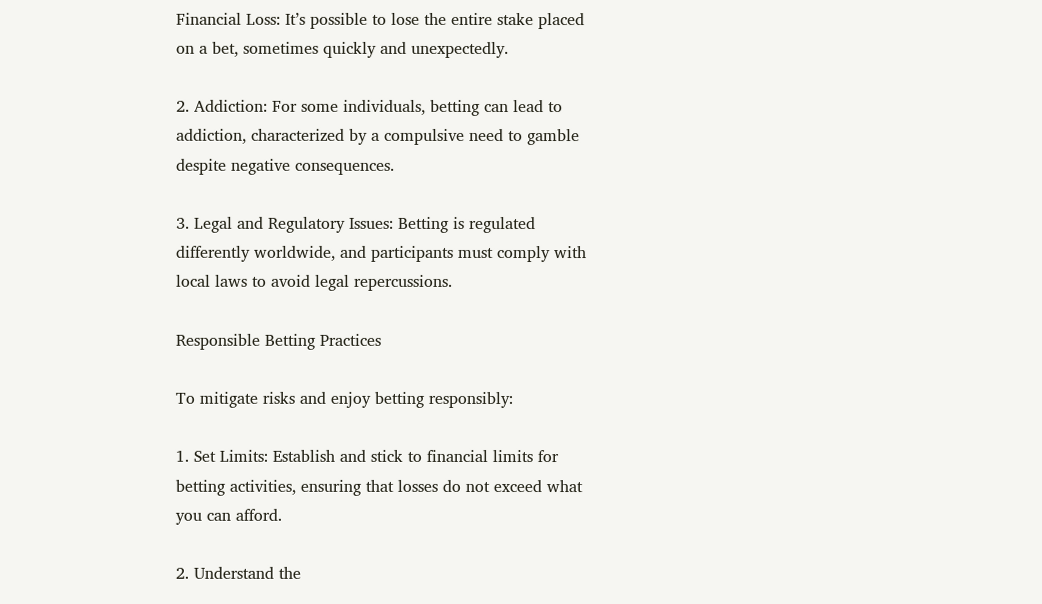Financial Loss: It’s possible to lose the entire stake placed on a bet, sometimes quickly and unexpectedly.

2. Addiction: For some individuals, betting can lead to addiction, characterized by a compulsive need to gamble despite negative consequences.

3. Legal and Regulatory Issues: Betting is regulated differently worldwide, and participants must comply with local laws to avoid legal repercussions.

Responsible Betting Practices

To mitigate risks and enjoy betting responsibly:

1. Set Limits: Establish and stick to financial limits for betting activities, ensuring that losses do not exceed what you can afford.

2. Understand the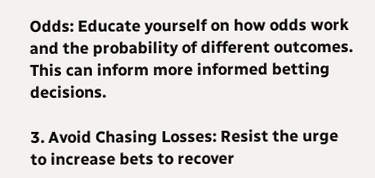Odds: Educate yourself on how odds work and the probability of different outcomes. This can inform more informed betting decisions.

3. Avoid Chasing Losses: Resist the urge to increase bets to recover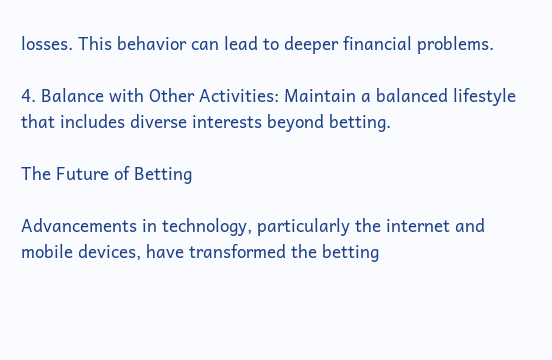losses. This behavior can lead to deeper financial problems.

4. Balance with Other Activities: Maintain a balanced lifestyle that includes diverse interests beyond betting.

The Future of Betting

Advancements in technology, particularly the internet and mobile devices, have transformed the betting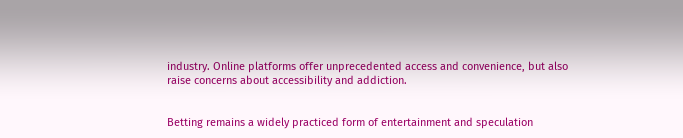industry. Online platforms offer unprecedented access and convenience, but also raise concerns about accessibility and addiction.


Betting remains a widely practiced form of entertainment and speculation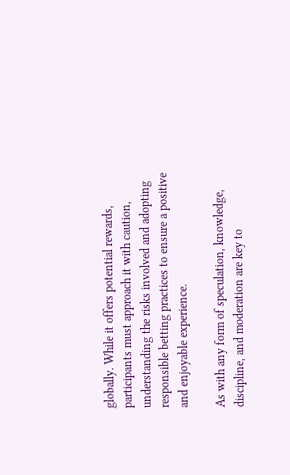globally. While it offers potential rewards, participants must approach it with caution, understanding the risks involved and adopting responsible betting practices to ensure a positive and enjoyable experience.

As with any form of speculation, knowledge, discipline, and moderation are key to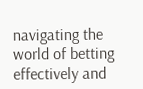navigating the world of betting effectively and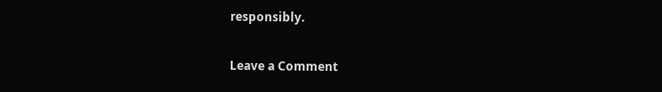responsibly.

Leave a Comment